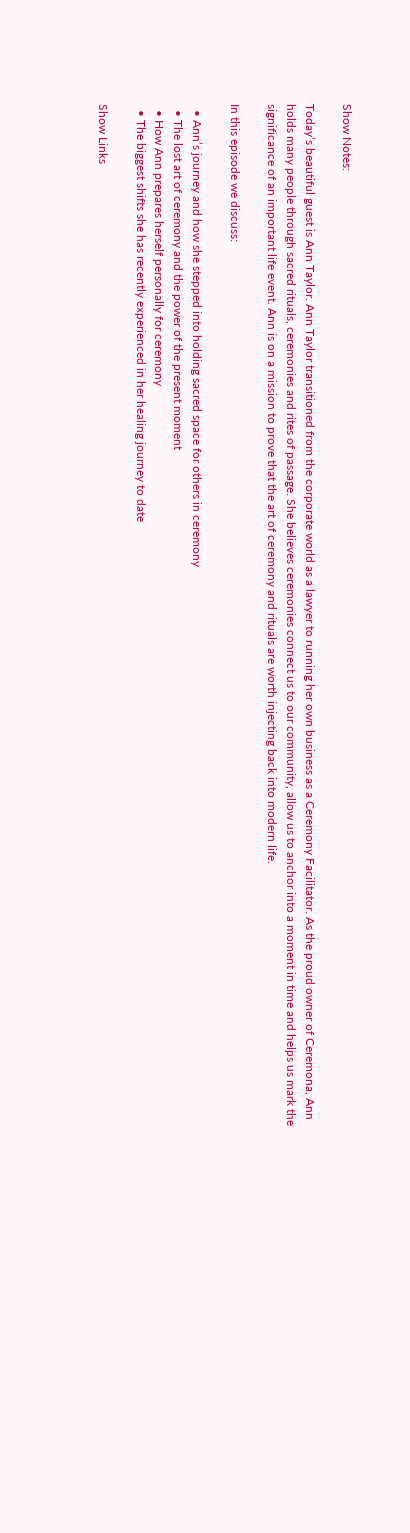Show Notes:

Today’s beautiful guest is Ann Taylor. Ann Taylor transitioned from the corporate world as a lawyer to running her own business as a Ceremony Facilitator. As the proud owner of Ceremona, Ann holds many people through sacred rituals, ceremonies and rites of passage. She believes ceremonies connect us to our community, allow us to anchor into a moment in time and helps us mark the significance of an important life event. Ann is on a mission to prove that the art of ceremony and rituals are worth injecting back into modern life.

In this episode we discuss:

  • Ann’s journey and how she stepped into holding sacred space for others in ceremony
  • The lost art of ceremony and the power of the present moment
  • How Ann prepares herself personally for ceremony
  • The biggest shifts she has recently experienced in her healing journey to date

Show Links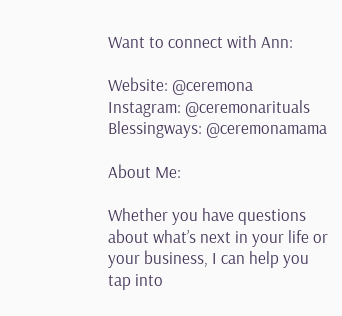Want to connect with Ann:

Website: @ceremona
Instagram: @ceremonarituals
Blessingways: @ceremonamama

About Me:

Whether you have questions about what’s next in your life or your business, I can help you tap into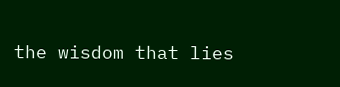the wisdom that lies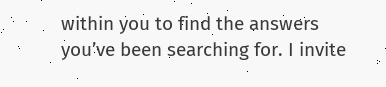within you to find the answers you’ve been searching for. I invite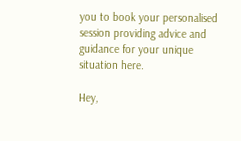you to book your personalised session providing advice and guidance for your unique situation here.

Hey,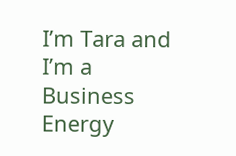I’m Tara and I’m a Business Energy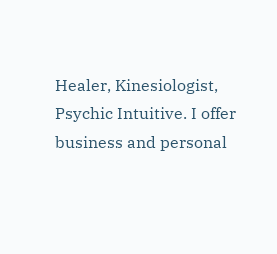Healer, Kinesiologist, Psychic Intuitive. I offer business and personal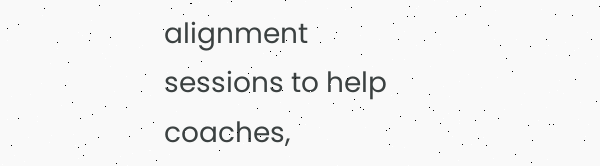alignment sessions to help coaches,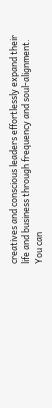creatives and conscious leaders effortlessly expand their life and business through frequency and soul-alignment. You can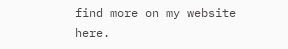find more on my website here.